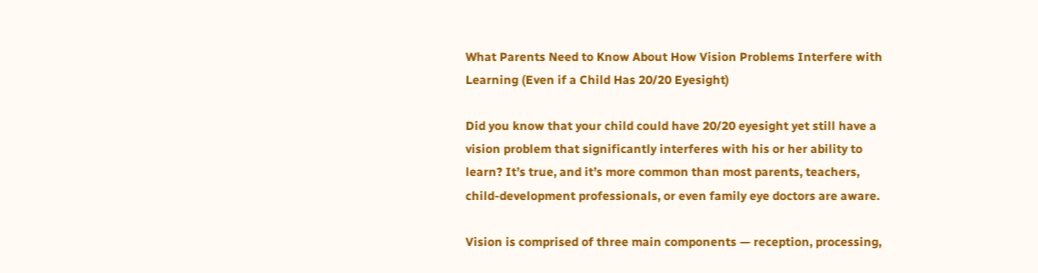What Parents Need to Know About How Vision Problems Interfere with Learning (Even if a Child Has 20/20 Eyesight)

Did you know that your child could have 20/20 eyesight yet still have a vision problem that significantly interferes with his or her ability to learn? It’s true, and it’s more common than most parents, teachers, child-development professionals, or even family eye doctors are aware.

Vision is comprised of three main components — reception, processing,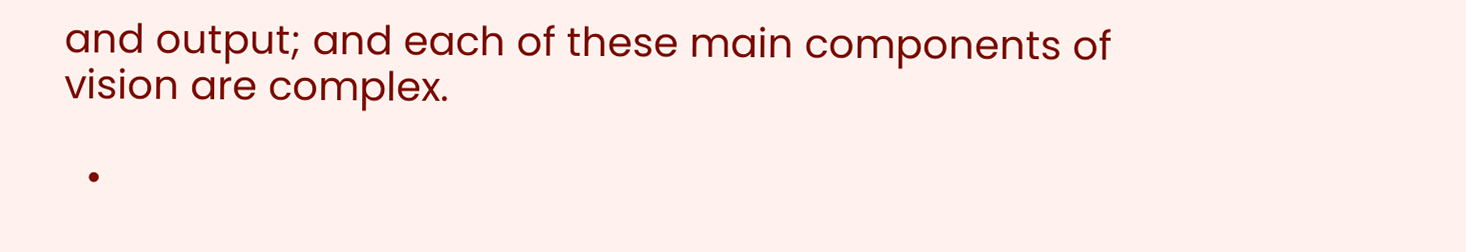and output; and each of these main components of vision are complex.

  •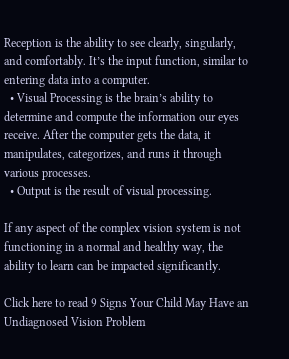Reception is the ability to see clearly, singularly, and comfortably. It’s the input function, similar to entering data into a computer.
  • Visual Processing is the brain’s ability to determine and compute the information our eyes receive. After the computer gets the data, it manipulates, categorizes, and runs it through various processes.
  • Output is the result of visual processing.

If any aspect of the complex vision system is not functioning in a normal and healthy way, the ability to learn can be impacted significantly.

Click here to read 9 Signs Your Child May Have an Undiagnosed Vision Problem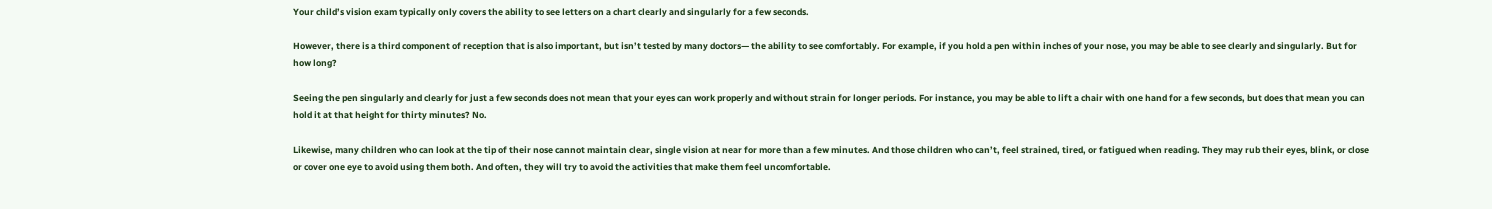Your child’s vision exam typically only covers the ability to see letters on a chart clearly and singularly for a few seconds.

However, there is a third component of reception that is also important, but isn’t tested by many doctors— the ability to see comfortably. For example, if you hold a pen within inches of your nose, you may be able to see clearly and singularly. But for how long?

Seeing the pen singularly and clearly for just a few seconds does not mean that your eyes can work properly and without strain for longer periods. For instance, you may be able to lift a chair with one hand for a few seconds, but does that mean you can hold it at that height for thirty minutes? No.

Likewise, many children who can look at the tip of their nose cannot maintain clear, single vision at near for more than a few minutes. And those children who can’t, feel strained, tired, or fatigued when reading. They may rub their eyes, blink, or close or cover one eye to avoid using them both. And often, they will try to avoid the activities that make them feel uncomfortable.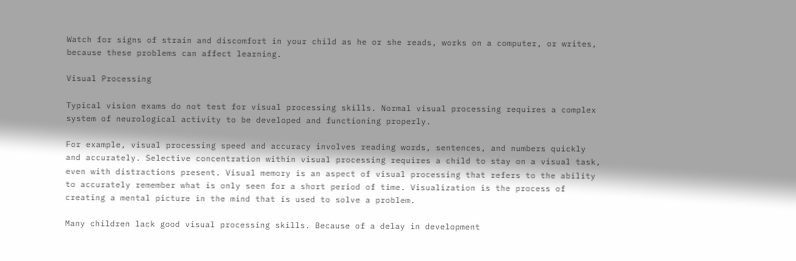Watch for signs of strain and discomfort in your child as he or she reads, works on a computer, or writes, because these problems can affect learning.

Visual Processing

Typical vision exams do not test for visual processing skills. Normal visual processing requires a complex system of neurological activity to be developed and functioning properly.

For example, visual processing speed and accuracy involves reading words, sentences, and numbers quickly and accurately. Selective concentration within visual processing requires a child to stay on a visual task, even with distractions present. Visual memory is an aspect of visual processing that refers to the ability to accurately remember what is only seen for a short period of time. Visualization is the process of creating a mental picture in the mind that is used to solve a problem.

Many children lack good visual processing skills. Because of a delay in development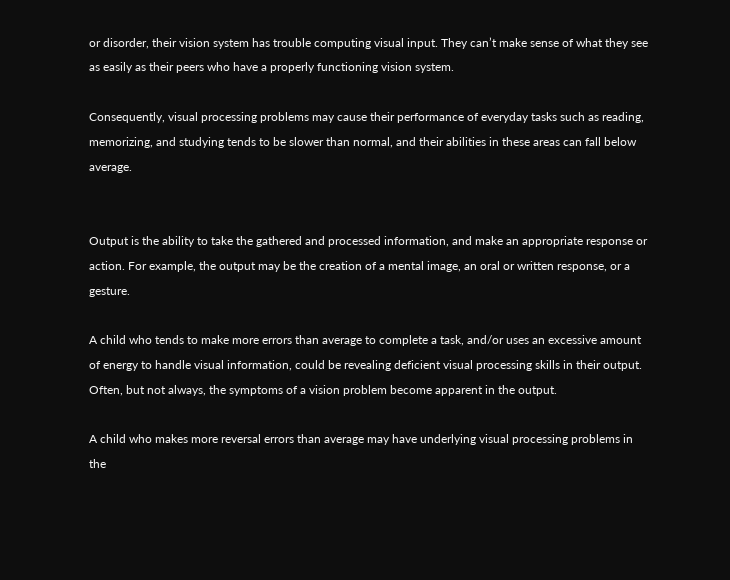or disorder, their vision system has trouble computing visual input. They can’t make sense of what they see as easily as their peers who have a properly functioning vision system.

Consequently, visual processing problems may cause their performance of everyday tasks such as reading, memorizing, and studying tends to be slower than normal, and their abilities in these areas can fall below average.


Output is the ability to take the gathered and processed information, and make an appropriate response or action. For example, the output may be the creation of a mental image, an oral or written response, or a gesture.

A child who tends to make more errors than average to complete a task, and/or uses an excessive amount of energy to handle visual information, could be revealing deficient visual processing skills in their output. Often, but not always, the symptoms of a vision problem become apparent in the output.

A child who makes more reversal errors than average may have underlying visual processing problems in the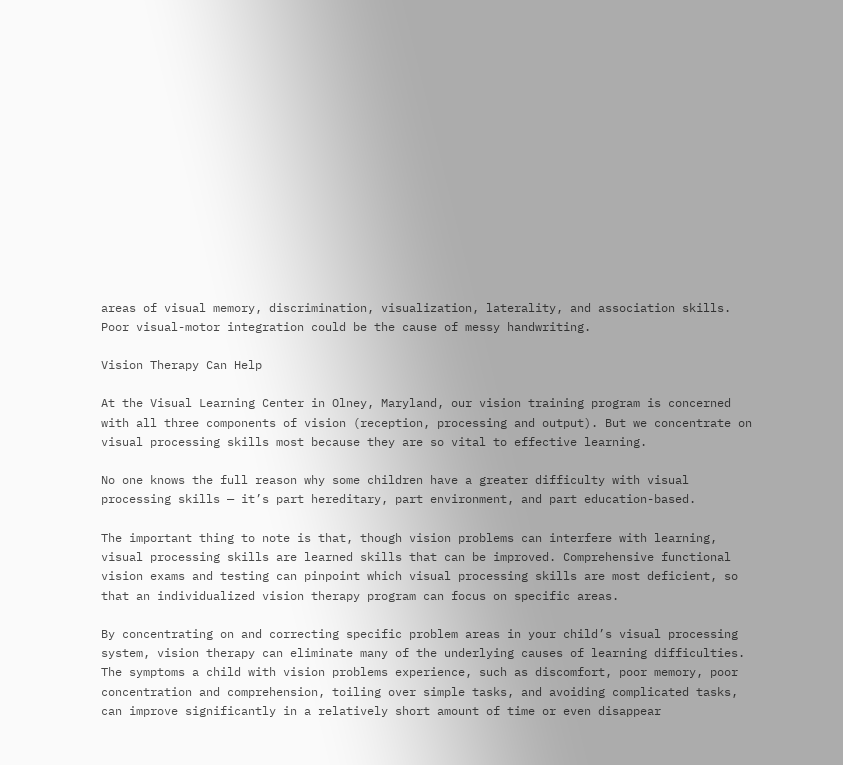areas of visual memory, discrimination, visualization, laterality, and association skills. Poor visual-motor integration could be the cause of messy handwriting.

Vision Therapy Can Help

At the Visual Learning Center in Olney, Maryland, our vision training program is concerned with all three components of vision (reception, processing and output). But we concentrate on visual processing skills most because they are so vital to effective learning.

No one knows the full reason why some children have a greater difficulty with visual processing skills — it’s part hereditary, part environment, and part education-based.

The important thing to note is that, though vision problems can interfere with learning, visual processing skills are learned skills that can be improved. Comprehensive functional vision exams and testing can pinpoint which visual processing skills are most deficient, so that an individualized vision therapy program can focus on specific areas.

By concentrating on and correcting specific problem areas in your child’s visual processing system, vision therapy can eliminate many of the underlying causes of learning difficulties. The symptoms a child with vision problems experience, such as discomfort, poor memory, poor concentration and comprehension, toiling over simple tasks, and avoiding complicated tasks, can improve significantly in a relatively short amount of time or even disappear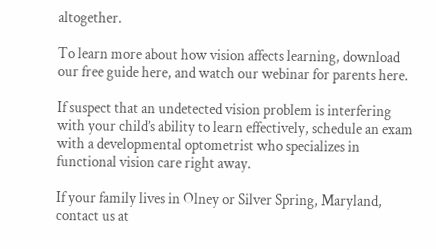altogether.

To learn more about how vision affects learning, download our free guide here, and watch our webinar for parents here.

If suspect that an undetected vision problem is interfering with your child’s ability to learn effectively, schedule an exam with a developmental optometrist who specializes in functional vision care right away.

If your family lives in Olney or Silver Spring, Maryland, contact us at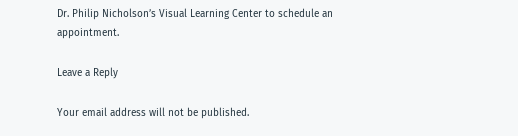Dr. Philip Nicholson’s Visual Learning Center to schedule an appointment.

Leave a Reply

Your email address will not be published.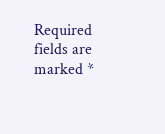Required fields are marked *